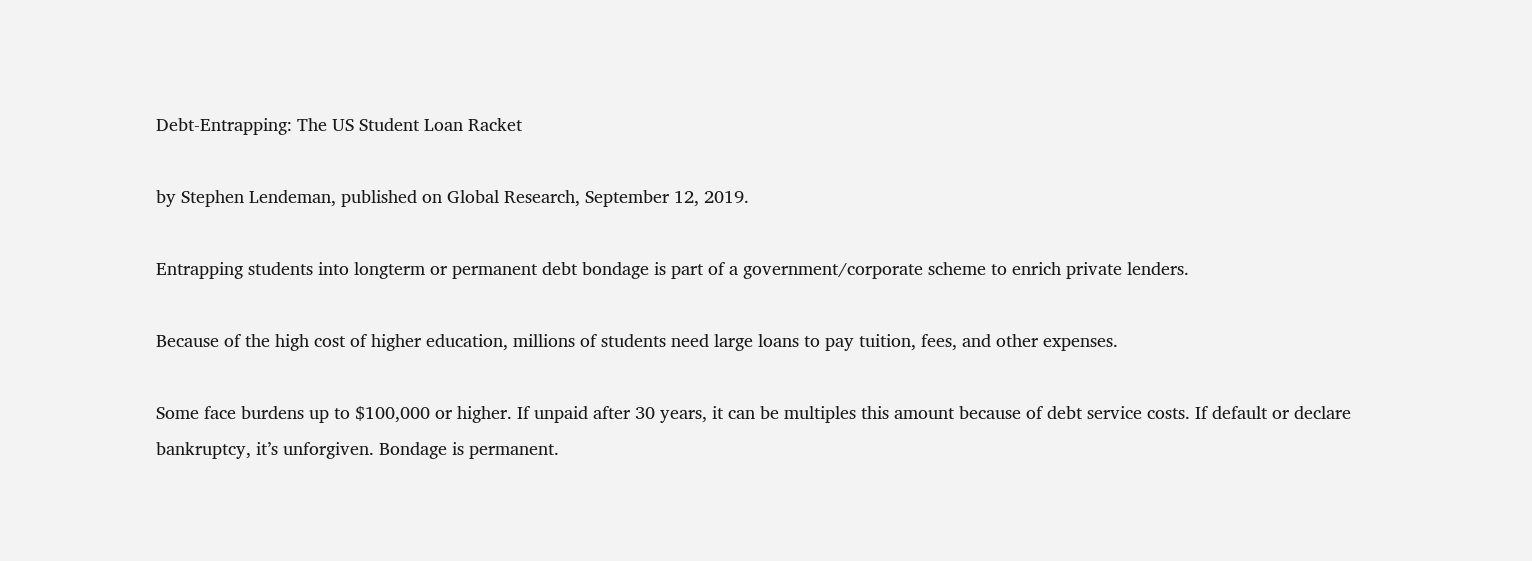Debt-Entrapping: The US Student Loan Racket

by Stephen Lendeman, published on Global Research, September 12, 2019.

Entrapping students into longterm or permanent debt bondage is part of a government/corporate scheme to enrich private lenders.

Because of the high cost of higher education, millions of students need large loans to pay tuition, fees, and other expenses.

Some face burdens up to $100,000 or higher. If unpaid after 30 years, it can be multiples this amount because of debt service costs. If default or declare bankruptcy, it’s unforgiven. Bondage is permanent.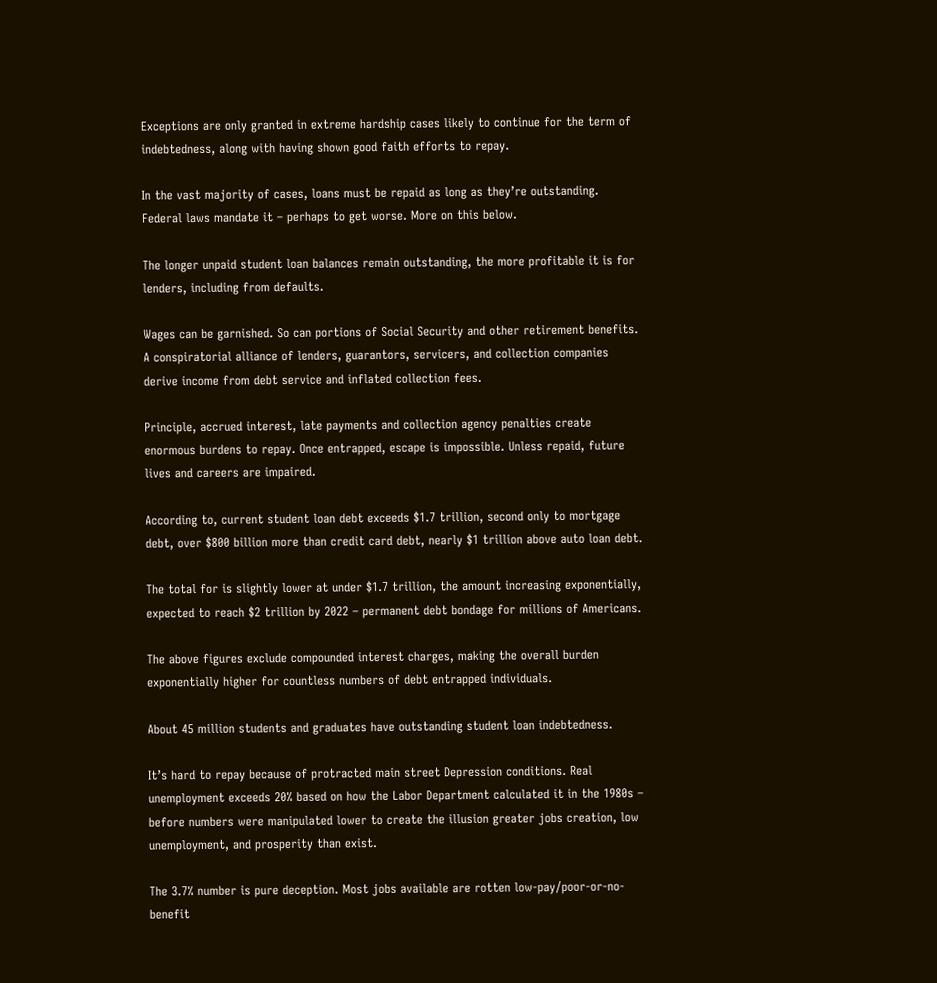Exceptions are only granted in extreme hardship cases likely to continue for the term of indebtedness, along with having shown good faith efforts to repay.

In the vast majority of cases, loans must be repaid as long as they’re outstanding. Federal laws mandate it – perhaps to get worse. More on this below.

The longer unpaid student loan balances remain outstanding, the more profitable it is for lenders, including from defaults.

Wages can be garnished. So can portions of Social Security and other retirement benefits. A conspiratorial alliance of lenders, guarantors, servicers, and collection companies derive income from debt service and inflated collection fees.

Principle, accrued interest, late payments and collection agency penalties create enormous burdens to repay. Once entrapped, escape is impossible. Unless repaid, future lives and careers are impaired.

According to, current student loan debt exceeds $1.7 trillion, second only to mortgage debt, over $800 billion more than credit card debt, nearly $1 trillion above auto loan debt.

The total for is slightly lower at under $1.7 trillion, the amount increasing exponentially, expected to reach $2 trillion by 2022 – permanent debt bondage for millions of Americans.

The above figures exclude compounded interest charges, making the overall burden exponentially higher for countless numbers of debt entrapped individuals.

About 45 million students and graduates have outstanding student loan indebtedness.

It’s hard to repay because of protracted main street Depression conditions. Real unemployment exceeds 20% based on how the Labor Department calculated it in the 1980s – before numbers were manipulated lower to create the illusion greater jobs creation, low unemployment, and prosperity than exist.

The 3.7% number is pure deception. Most jobs available are rotten low-pay/poor-or-no-benefit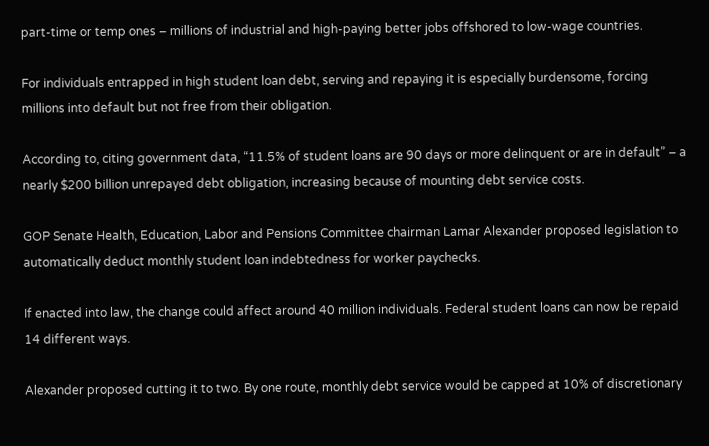part-time or temp ones – millions of industrial and high-paying better jobs offshored to low-wage countries.

For individuals entrapped in high student loan debt, serving and repaying it is especially burdensome, forcing millions into default but not free from their obligation.

According to, citing government data, “11.5% of student loans are 90 days or more delinquent or are in default” – a nearly $200 billion unrepayed debt obligation, increasing because of mounting debt service costs.

GOP Senate Health, Education, Labor and Pensions Committee chairman Lamar Alexander proposed legislation to automatically deduct monthly student loan indebtedness for worker paychecks.

If enacted into law, the change could affect around 40 million individuals. Federal student loans can now be repaid 14 different ways.

Alexander proposed cutting it to two. By one route, monthly debt service would be capped at 10% of discretionary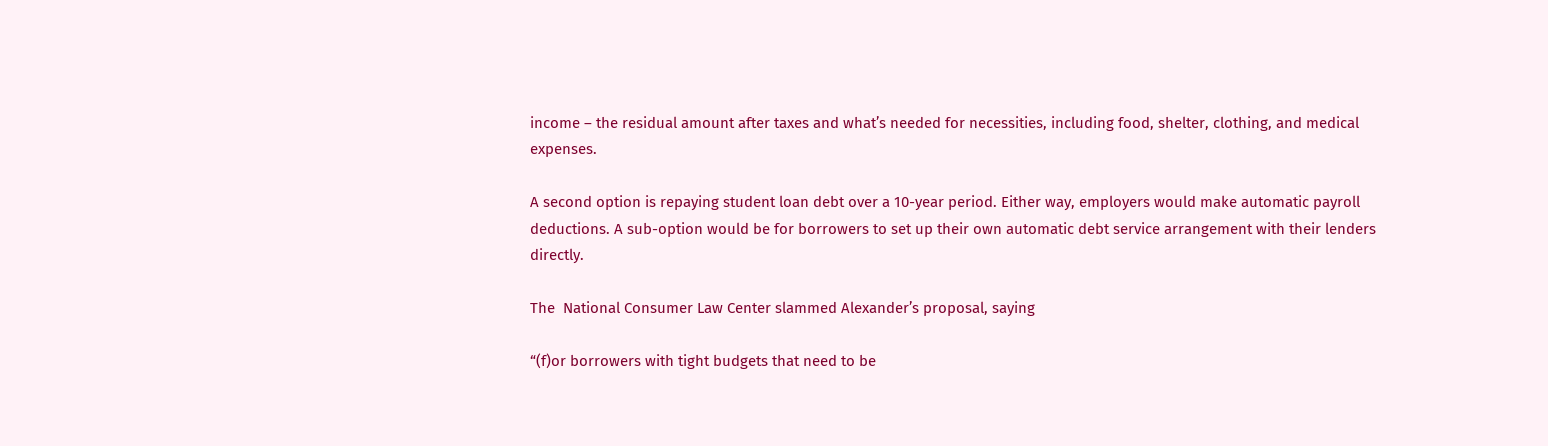income – the residual amount after taxes and what’s needed for necessities, including food, shelter, clothing, and medical expenses.

A second option is repaying student loan debt over a 10-year period. Either way, employers would make automatic payroll deductions. A sub-option would be for borrowers to set up their own automatic debt service arrangement with their lenders directly.

The  National Consumer Law Center slammed Alexander’s proposal, saying

“(f)or borrowers with tight budgets that need to be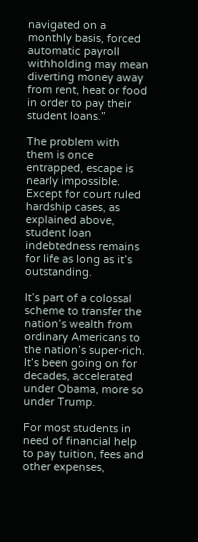navigated on a monthly basis, forced automatic payroll withholding may mean diverting money away from rent, heat or food in order to pay their student loans.”

The problem with them is once entrapped, escape is nearly impossible. Except for court ruled hardship cases, as explained above, student loan indebtedness remains for life as long as it’s outstanding.

It’s part of a colossal scheme to transfer the nation’s wealth from ordinary Americans to the nation’s super-rich. It’s been going on for decades, accelerated under Obama, more so under Trump.

For most students in need of financial help to pay tuition, fees and other expenses,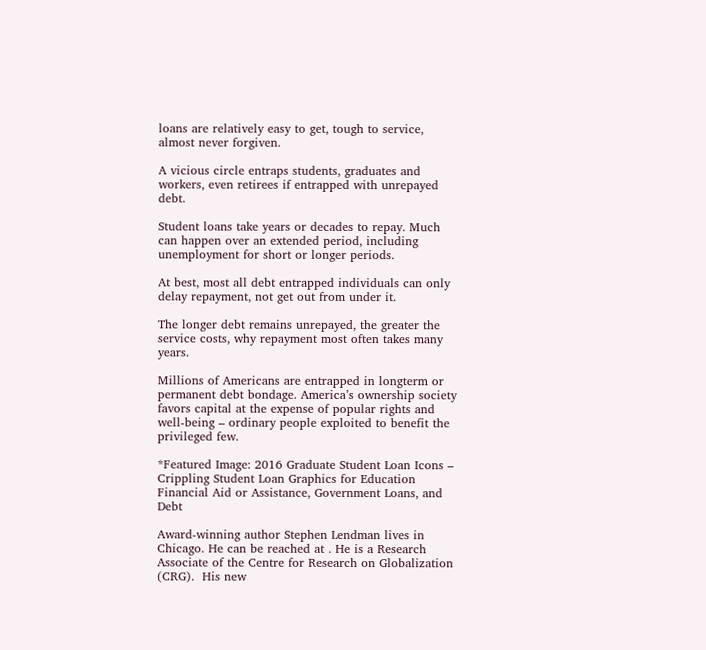loans are relatively easy to get, tough to service, almost never forgiven.

A vicious circle entraps students, graduates and workers, even retirees if entrapped with unrepayed debt.

Student loans take years or decades to repay. Much can happen over an extended period, including unemployment for short or longer periods.

At best, most all debt entrapped individuals can only delay repayment, not get out from under it.

The longer debt remains unrepayed, the greater the service costs, why repayment most often takes many years.

Millions of Americans are entrapped in longterm or permanent debt bondage. America’s ownership society favors capital at the expense of popular rights and well-being – ordinary people exploited to benefit the privileged few.

*Featured Image: 2016 Graduate Student Loan Icons – Crippling Student Loan Graphics for Education Financial Aid or Assistance, Government Loans, and Debt

Award-winning author Stephen Lendman lives in Chicago. He can be reached at . He is a Research Associate of the Centre for Research on Globalization (CRG).  His new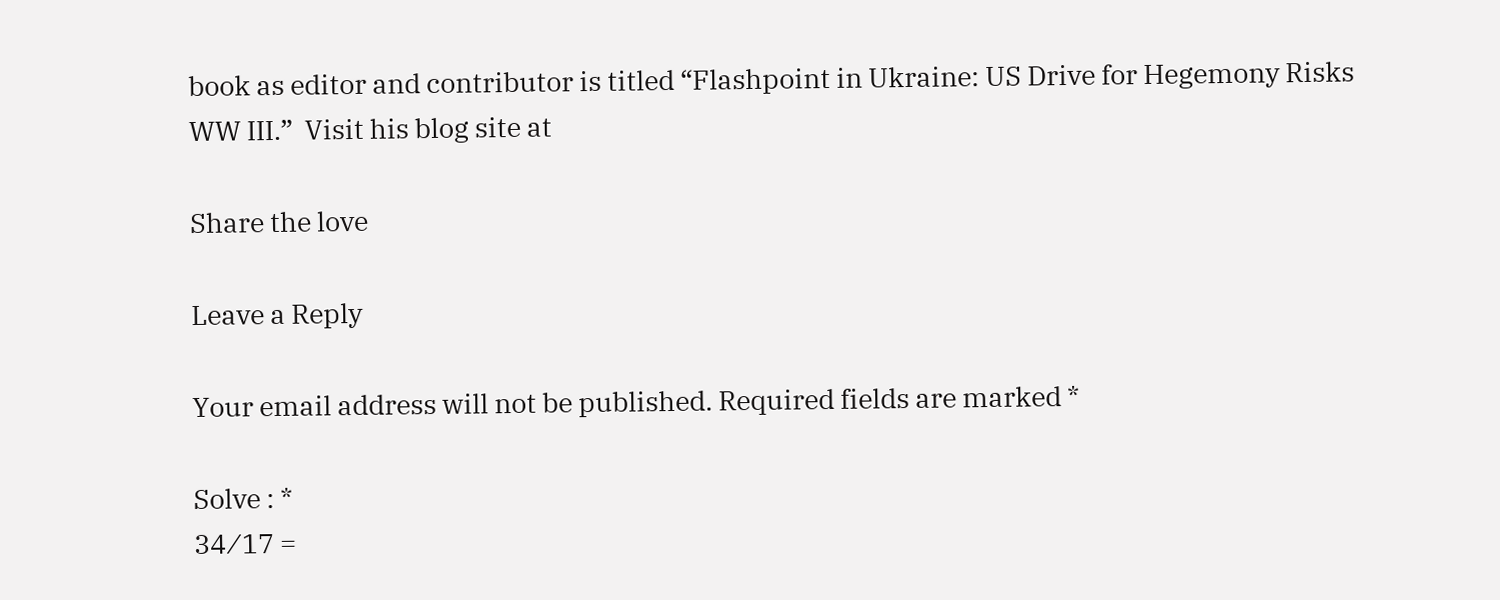book as editor and contributor is titled “Flashpoint in Ukraine: US Drive for Hegemony Risks WW III.”  Visit his blog site at

Share the love

Leave a Reply

Your email address will not be published. Required fields are marked *

Solve : *
34 ⁄ 17 =